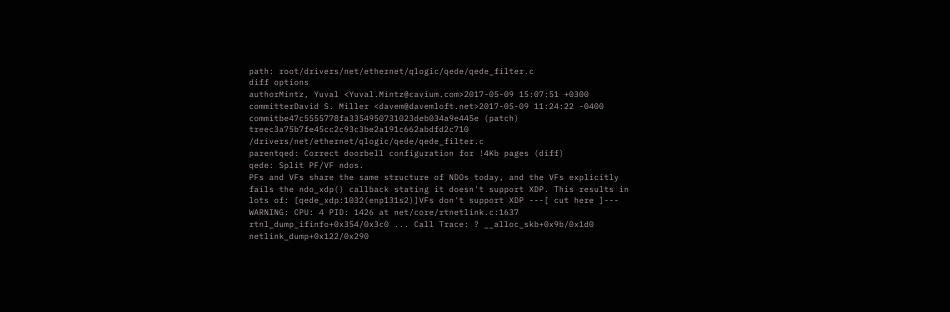path: root/drivers/net/ethernet/qlogic/qede/qede_filter.c
diff options
authorMintz, Yuval <Yuval.Mintz@cavium.com>2017-05-09 15:07:51 +0300
committerDavid S. Miller <davem@davemloft.net>2017-05-09 11:24:22 -0400
commitbe47c5555778fa3354950731023deb034a9e445e (patch)
treec3a75b7fe45cc2c93c3be2a191c662abdfd2c710 /drivers/net/ethernet/qlogic/qede/qede_filter.c
parentqed: Correct doorbell configuration for !4Kb pages (diff)
qede: Split PF/VF ndos.
PFs and VFs share the same structure of NDOs today, and the VFs explicitly fails the ndo_xdp() callback stating it doesn't support XDP. This results in lots of: [qede_xdp:1032(enp131s2)]VFs don't support XDP ---[ cut here ]--- WARNING: CPU: 4 PID: 1426 at net/core/rtnetlink.c:1637 rtnl_dump_ifinfo+0x354/0x3c0 ... Call Trace: ? __alloc_skb+0x9b/0x1d0 netlink_dump+0x122/0x290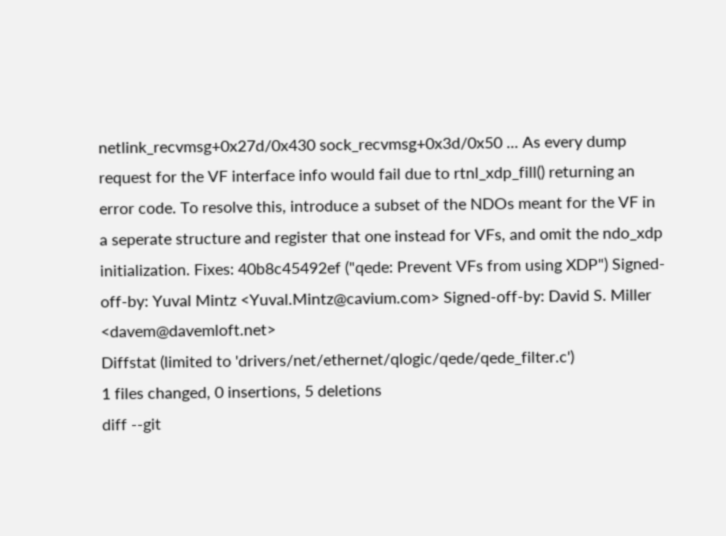netlink_recvmsg+0x27d/0x430 sock_recvmsg+0x3d/0x50 ... As every dump request for the VF interface info would fail due to rtnl_xdp_fill() returning an error code. To resolve this, introduce a subset of the NDOs meant for the VF in a seperate structure and register that one instead for VFs, and omit the ndo_xdp initialization. Fixes: 40b8c45492ef ("qede: Prevent VFs from using XDP") Signed-off-by: Yuval Mintz <Yuval.Mintz@cavium.com> Signed-off-by: David S. Miller <davem@davemloft.net>
Diffstat (limited to 'drivers/net/ethernet/qlogic/qede/qede_filter.c')
1 files changed, 0 insertions, 5 deletions
diff --git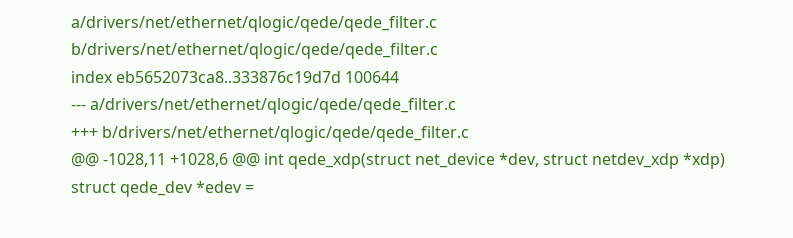a/drivers/net/ethernet/qlogic/qede/qede_filter.c b/drivers/net/ethernet/qlogic/qede/qede_filter.c
index eb5652073ca8..333876c19d7d 100644
--- a/drivers/net/ethernet/qlogic/qede/qede_filter.c
+++ b/drivers/net/ethernet/qlogic/qede/qede_filter.c
@@ -1028,11 +1028,6 @@ int qede_xdp(struct net_device *dev, struct netdev_xdp *xdp)
struct qede_dev *edev =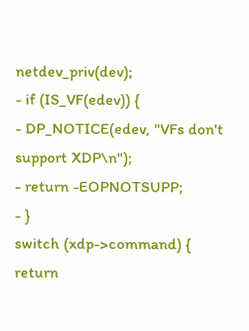netdev_priv(dev);
- if (IS_VF(edev)) {
- DP_NOTICE(edev, "VFs don't support XDP\n");
- return -EOPNOTSUPP;
- }
switch (xdp->command) {
return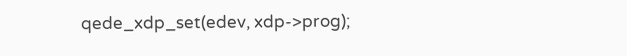qede_xdp_set(edev, xdp->prog);